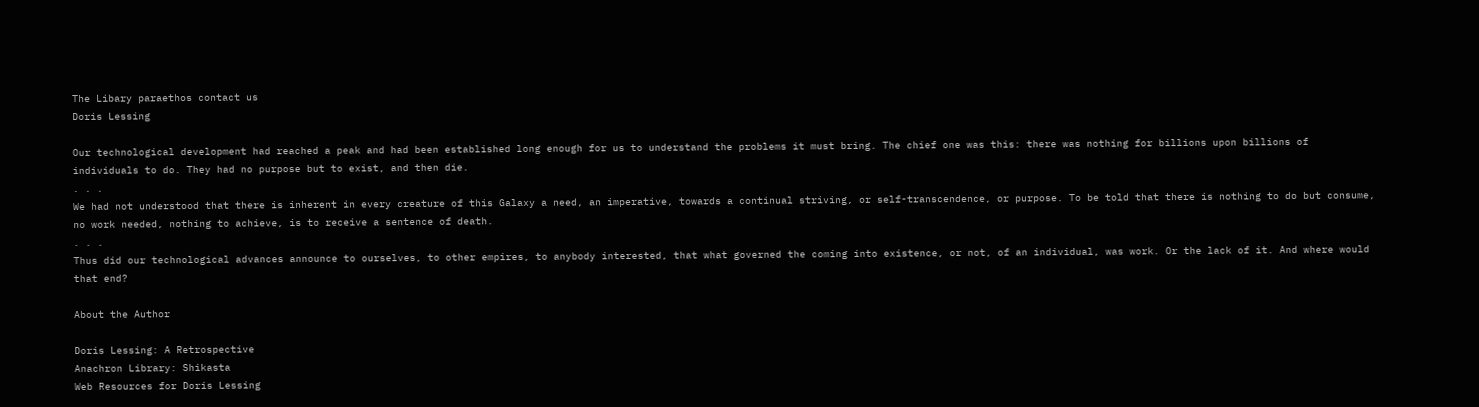The Libary paraethos contact us
Doris Lessing

Our technological development had reached a peak and had been established long enough for us to understand the problems it must bring. The chief one was this: there was nothing for billions upon billions of individuals to do. They had no purpose but to exist, and then die.
. . .
We had not understood that there is inherent in every creature of this Galaxy a need, an imperative, towards a continual striving, or self-transcendence, or purpose. To be told that there is nothing to do but consume, no work needed, nothing to achieve, is to receive a sentence of death.
. . .
Thus did our technological advances announce to ourselves, to other empires, to anybody interested, that what governed the coming into existence, or not, of an individual, was work. Or the lack of it. And where would that end?

About the Author

Doris Lessing: A Retrospective
Anachron Library: Shikasta
Web Resources for Doris Lessing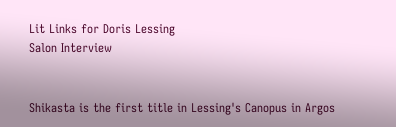Lit Links for Doris Lessing
Salon Interview


Shikasta is the first title in Lessing's Canopus in Argos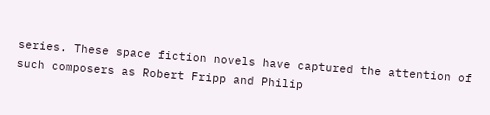series. These space fiction novels have captured the attention of such composers as Robert Fripp and Philip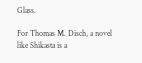Glass.

For Thomas M. Disch, a novel like Shikasta is a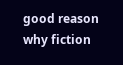good reason why fiction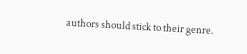authors should stick to their genre.